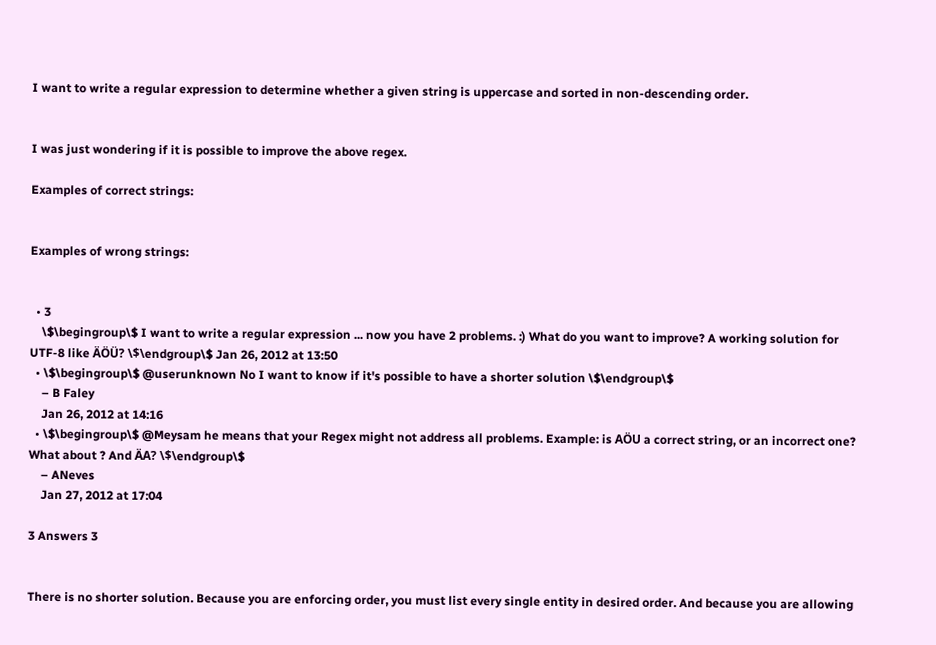I want to write a regular expression to determine whether a given string is uppercase and sorted in non-descending order.


I was just wondering if it is possible to improve the above regex.

Examples of correct strings:


Examples of wrong strings:


  • 3
    \$\begingroup\$ I want to write a regular expression ... now you have 2 problems. :) What do you want to improve? A working solution for UTF-8 like ÄÖÜ? \$\endgroup\$ Jan 26, 2012 at 13:50
  • \$\begingroup\$ @userunknown No I want to know if it's possible to have a shorter solution \$\endgroup\$
    – B Faley
    Jan 26, 2012 at 14:16
  • \$\begingroup\$ @Meysam he means that your Regex might not address all problems. Example: is AÖU a correct string, or an incorrect one? What about ? And ÄA? \$\endgroup\$
    – ANeves
    Jan 27, 2012 at 17:04

3 Answers 3


There is no shorter solution. Because you are enforcing order, you must list every single entity in desired order. And because you are allowing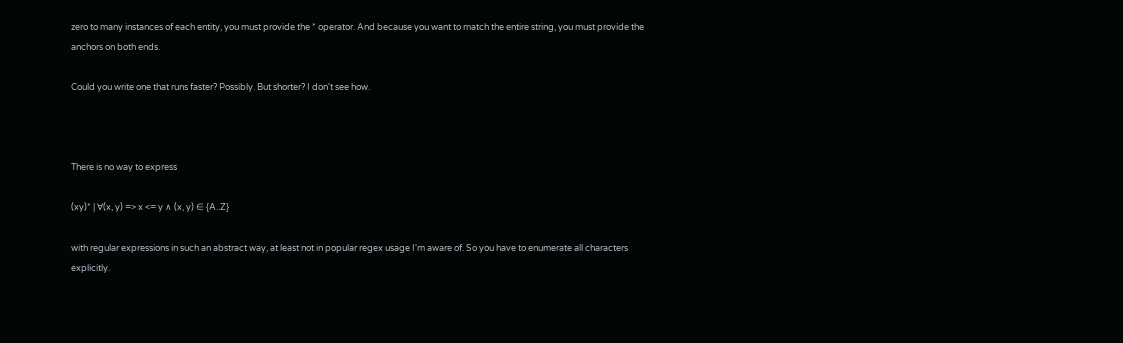zero to many instances of each entity, you must provide the * operator. And because you want to match the entire string, you must provide the anchors on both ends.

Could you write one that runs faster? Possibly. But shorter? I don't see how.



There is no way to express

(xy)* | ∀(x, y) => x <= y ∧ (x, y) ∈ {A..Z}

with regular expressions in such an abstract way, at least not in popular regex usage I'm aware of. So you have to enumerate all characters explicitly.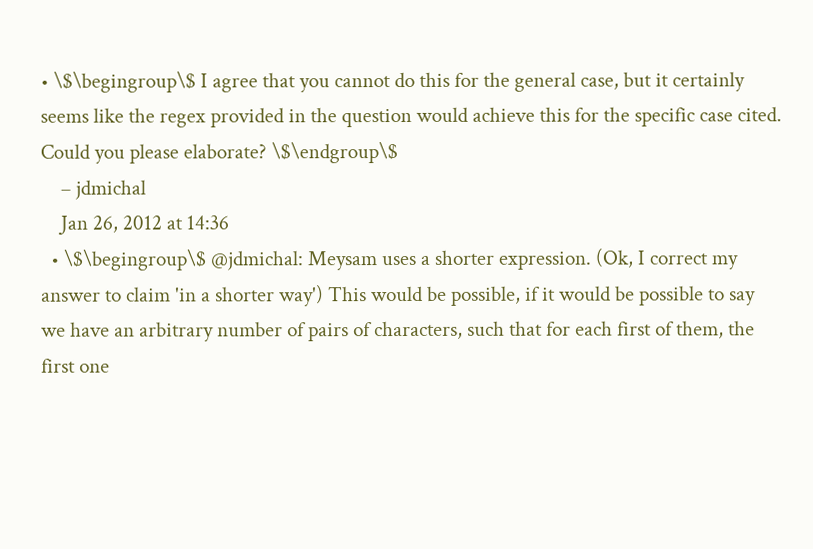• \$\begingroup\$ I agree that you cannot do this for the general case, but it certainly seems like the regex provided in the question would achieve this for the specific case cited. Could you please elaborate? \$\endgroup\$
    – jdmichal
    Jan 26, 2012 at 14:36
  • \$\begingroup\$ @jdmichal: Meysam uses a shorter expression. (Ok, I correct my answer to claim 'in a shorter way') This would be possible, if it would be possible to say we have an arbitrary number of pairs of characters, such that for each first of them, the first one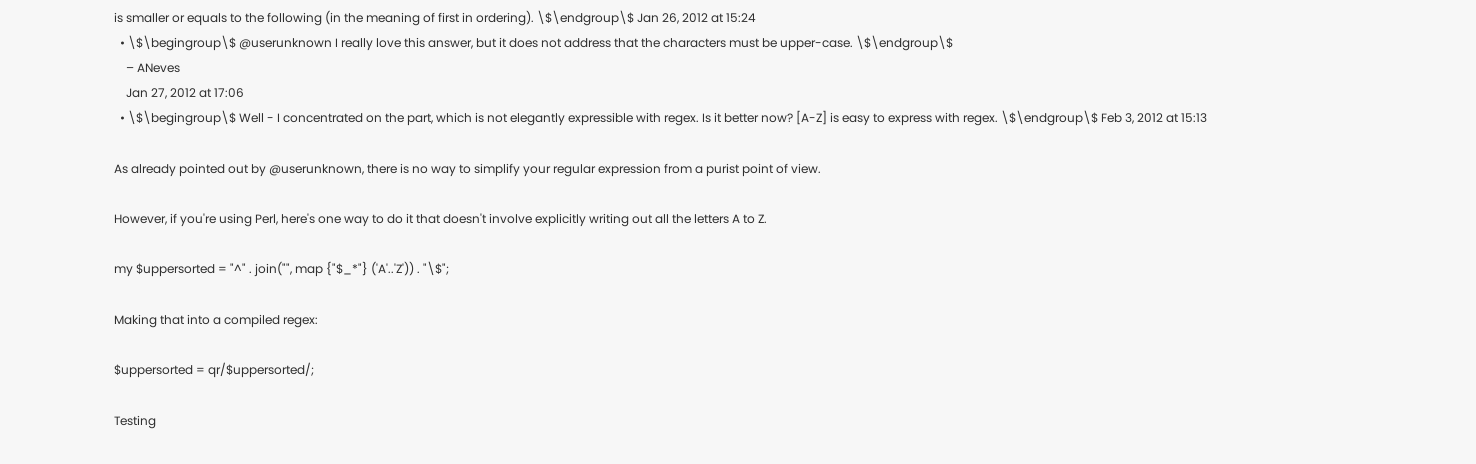is smaller or equals to the following (in the meaning of first in ordering). \$\endgroup\$ Jan 26, 2012 at 15:24
  • \$\begingroup\$ @userunknown I really love this answer, but it does not address that the characters must be upper-case. \$\endgroup\$
    – ANeves
    Jan 27, 2012 at 17:06
  • \$\begingroup\$ Well - I concentrated on the part, which is not elegantly expressible with regex. Is it better now? [A-Z] is easy to express with regex. \$\endgroup\$ Feb 3, 2012 at 15:13

As already pointed out by @userunknown, there is no way to simplify your regular expression from a purist point of view.

However, if you're using Perl, here's one way to do it that doesn't involve explicitly writing out all the letters A to Z.

my $uppersorted = "^" . join("", map {"$_*"} ('A'..'Z')) . "\$";

Making that into a compiled regex:

$uppersorted = qr/$uppersorted/;

Testing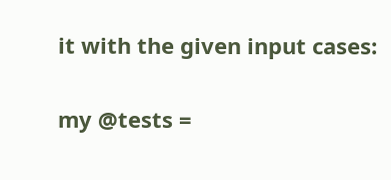it with the given input cases:

my @tests =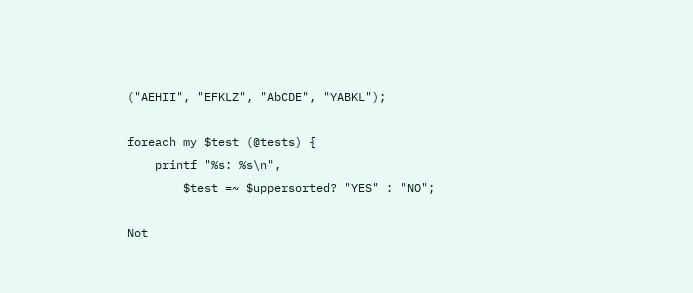("AEHII", "EFKLZ", "AbCDE", "YABKL");

foreach my $test (@tests) {
    printf "%s: %s\n",
        $test =~ $uppersorted? "YES" : "NO";

Not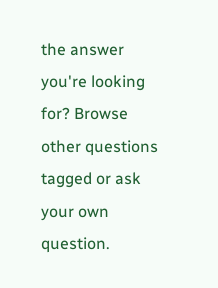the answer you're looking for? Browse other questions tagged or ask your own question.